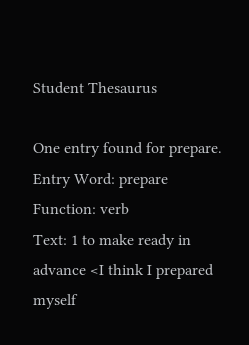Student Thesaurus

One entry found for prepare.
Entry Word: prepare
Function: verb
Text: 1 to make ready in advance <I think I prepared myself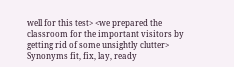well for this test> <we prepared the classroom for the important visitors by getting rid of some unsightly clutter>
Synonyms fit, fix, lay, ready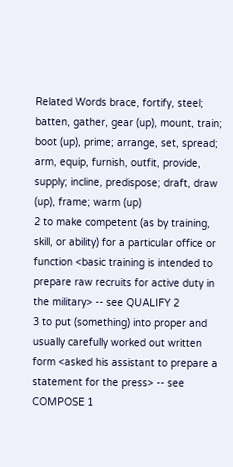Related Words brace, fortify, steel; batten, gather, gear (up), mount, train; boot (up), prime; arrange, set, spread; arm, equip, furnish, outfit, provide, supply; incline, predispose; draft, draw (up), frame; warm (up)
2 to make competent (as by training, skill, or ability) for a particular office or function <basic training is intended to prepare raw recruits for active duty in the military> -- see QUALIFY 2
3 to put (something) into proper and usually carefully worked out written form <asked his assistant to prepare a statement for the press> -- see COMPOSE 1